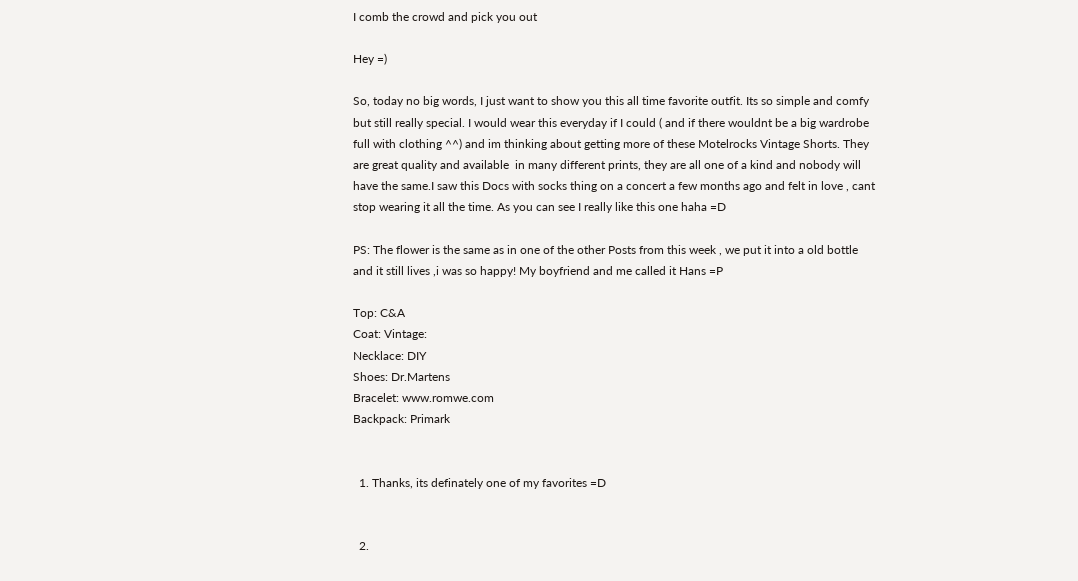I comb the crowd and pick you out

Hey =)

So, today no big words, I just want to show you this all time favorite outfit. Its so simple and comfy but still really special. I would wear this everyday if I could ( and if there wouldnt be a big wardrobe full with clothing ^^) and im thinking about getting more of these Motelrocks Vintage Shorts. They are great quality and available  in many different prints, they are all one of a kind and nobody will have the same.I saw this Docs with socks thing on a concert a few months ago and felt in love , cant stop wearing it all the time. As you can see I really like this one haha =D

PS: The flower is the same as in one of the other Posts from this week , we put it into a old bottle and it still lives ,i was so happy! My boyfriend and me called it Hans =P

Top: C&A
Coat: Vintage:
Necklace: DIY
Shoes: Dr.Martens
Bracelet: www.romwe.com
Backpack: Primark


  1. Thanks, its definately one of my favorites =D


  2.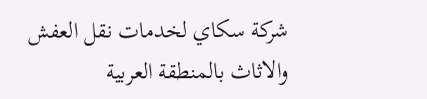شركة سكاي لخدمات نقل العفش والاثاث بالمنطقة العربية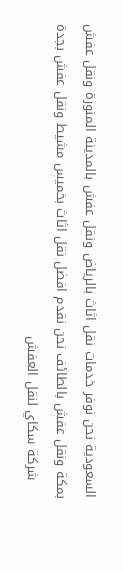السعودية نحن نوفر خدمات نقل اثاث بالرياض ونقل عفش بالمدينة المنورة ونقل عفش بمكة ونقل عفش بالطائف نحن نقدم افضل نقل اثاث بخميس مشيط ونقل عفش بجدة
    شركة سكاي لنقل العفش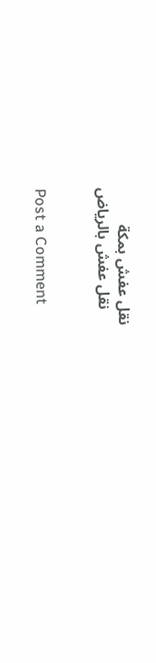نقل عفش بمكة
    نقل عفش بالرياض


Post a Comment